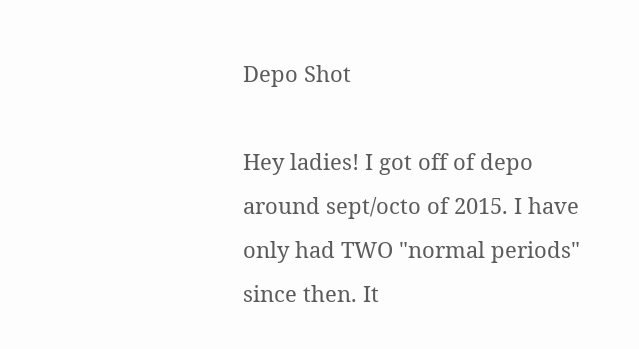Depo Shot

Hey ladies! I got off of depo around sept/octo of 2015. I have only had TWO "normal periods" since then. It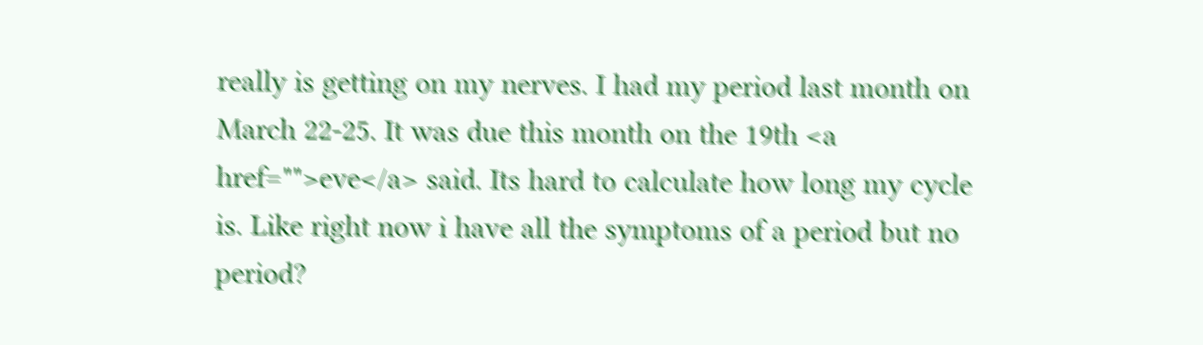really is getting on my nerves. I had my period last month on March 22-25. It was due this month on the 19th <a href="">eve</a> said. Its hard to calculate how long my cycle is. Like right now i have all the symptoms of a period but no period?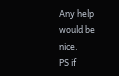Any help would be nice.
PS if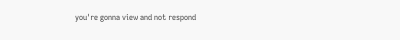you're gonna view and not respond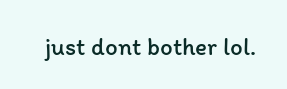just dont bother lol.